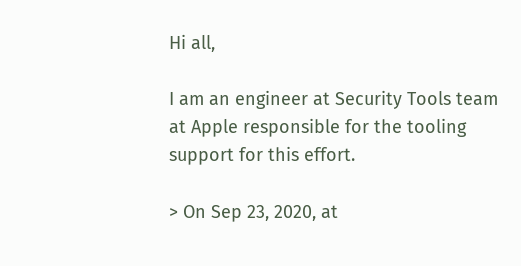Hi all,

I am an engineer at Security Tools team at Apple responsible for the tooling
support for this effort.

> On Sep 23, 2020, at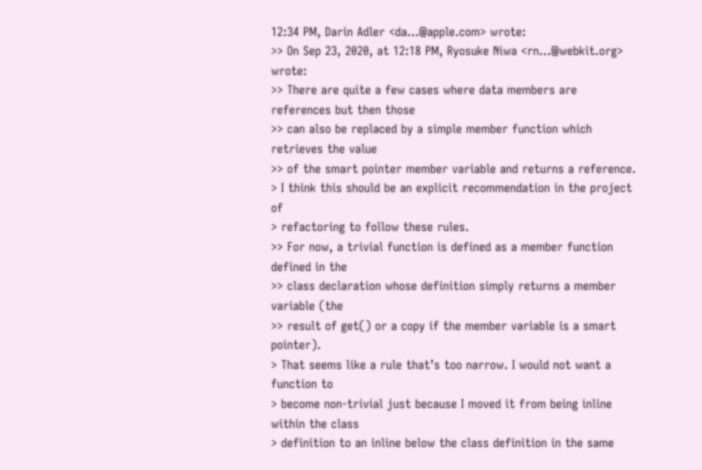12:34 PM, Darin Adler <da...@apple.com> wrote:
>> On Sep 23, 2020, at 12:18 PM, Ryosuke Niwa <rn...@webkit.org> wrote:
>> There are quite a few cases where data members are references but then those
>> can also be replaced by a simple member function which retrieves the value
>> of the smart pointer member variable and returns a reference.
> I think this should be an explicit recommendation in the project of
> refactoring to follow these rules.
>> For now, a trivial function is defined as a member function defined in the
>> class declaration whose definition simply returns a member variable (the
>> result of get() or a copy if the member variable is a smart pointer).
> That seems like a rule that’s too narrow. I would not want a function to
> become non-trivial just because I moved it from being inline within the class
> definition to an inline below the class definition in the same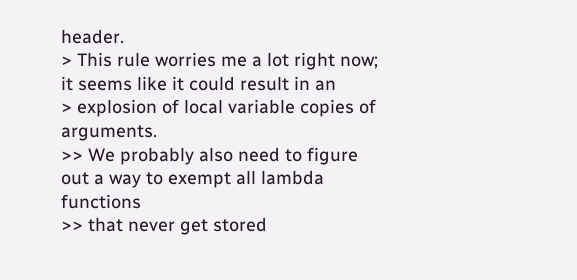header.
> This rule worries me a lot right now; it seems like it could result in an
> explosion of local variable copies of arguments.
>> We probably also need to figure out a way to exempt all lambda functions
>> that never get stored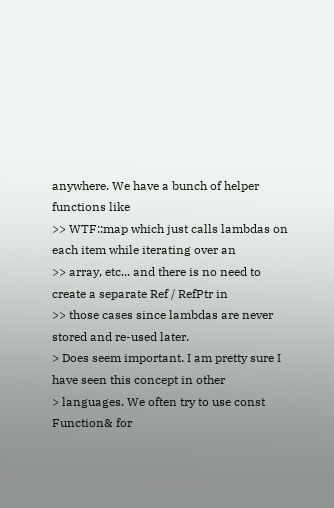anywhere. We have a bunch of helper functions like
>> WTF::map which just calls lambdas on each item while iterating over an
>> array, etc... and there is no need to create a separate Ref / RefPtr in
>> those cases since lambdas are never stored and re-used later.
> Does seem important. I am pretty sure I have seen this concept in other
> languages. We often try to use const Function& for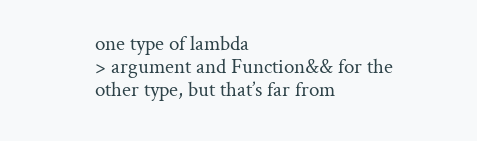one type of lambda
> argument and Function&& for the other type, but that’s far from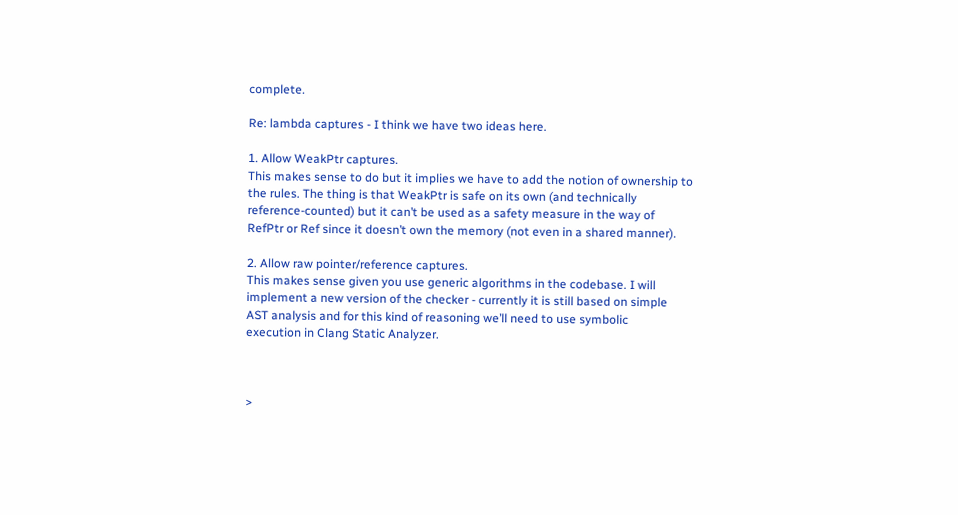complete.

Re: lambda captures - I think we have two ideas here.

1. Allow WeakPtr captures.
This makes sense to do but it implies we have to add the notion of ownership to
the rules. The thing is that WeakPtr is safe on its own (and technically
reference-counted) but it can’t be used as a safety measure in the way of
RefPtr or Ref since it doesn’t own the memory (not even in a shared manner).

2. Allow raw pointer/reference captures.
This makes sense given you use generic algorithms in the codebase. I will
implement a new version of the checker - currently it is still based on simple
AST analysis and for this kind of reasoning we’ll need to use symbolic
execution in Clang Static Analyzer.



>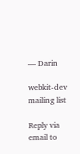— Darin

webkit-dev mailing list

Reply via email to